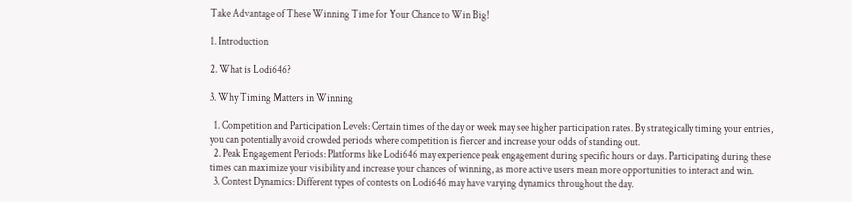Take Advantage of These Winning Time for Your Chance to Win Big!

1. Introduction

2. What is Lodi646?

3. Why Timing Matters in Winning

  1. Competition and Participation Levels: Certain times of the day or week may see higher participation rates. By strategically timing your entries, you can potentially avoid crowded periods where competition is fiercer and increase your odds of standing out.
  2. Peak Engagement Periods: Platforms like Lodi646 may experience peak engagement during specific hours or days. Participating during these times can maximize your visibility and increase your chances of winning, as more active users mean more opportunities to interact and win.
  3. Contest Dynamics: Different types of contests on Lodi646 may have varying dynamics throughout the day.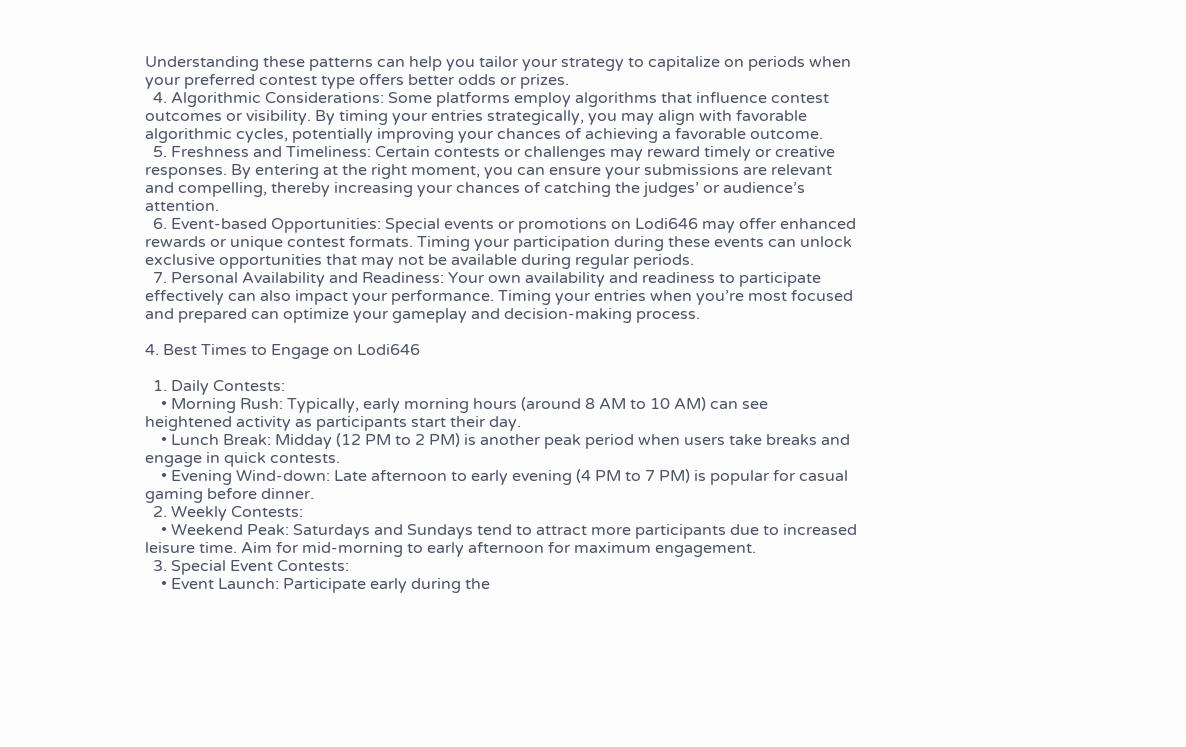Understanding these patterns can help you tailor your strategy to capitalize on periods when your preferred contest type offers better odds or prizes.
  4. Algorithmic Considerations: Some platforms employ algorithms that influence contest outcomes or visibility. By timing your entries strategically, you may align with favorable algorithmic cycles, potentially improving your chances of achieving a favorable outcome.
  5. Freshness and Timeliness: Certain contests or challenges may reward timely or creative responses. By entering at the right moment, you can ensure your submissions are relevant and compelling, thereby increasing your chances of catching the judges’ or audience’s attention.
  6. Event-based Opportunities: Special events or promotions on Lodi646 may offer enhanced rewards or unique contest formats. Timing your participation during these events can unlock exclusive opportunities that may not be available during regular periods.
  7. Personal Availability and Readiness: Your own availability and readiness to participate effectively can also impact your performance. Timing your entries when you’re most focused and prepared can optimize your gameplay and decision-making process.

4. Best Times to Engage on Lodi646

  1. Daily Contests:
    • Morning Rush: Typically, early morning hours (around 8 AM to 10 AM) can see heightened activity as participants start their day.
    • Lunch Break: Midday (12 PM to 2 PM) is another peak period when users take breaks and engage in quick contests.
    • Evening Wind-down: Late afternoon to early evening (4 PM to 7 PM) is popular for casual gaming before dinner.
  2. Weekly Contests:
    • Weekend Peak: Saturdays and Sundays tend to attract more participants due to increased leisure time. Aim for mid-morning to early afternoon for maximum engagement.
  3. Special Event Contests:
    • Event Launch: Participate early during the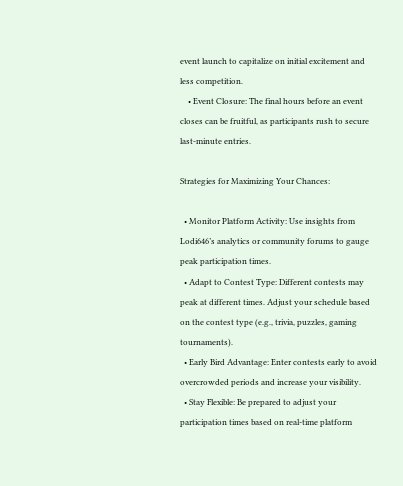event launch to capitalize on initial excitement and less competition.
    • Event Closure: The final hours before an event closes can be fruitful, as participants rush to secure last-minute entries.

Strategies for Maximizing Your Chances:

  • Monitor Platform Activity: Use insights from Lodi646’s analytics or community forums to gauge peak participation times.
  • Adapt to Contest Type: Different contests may peak at different times. Adjust your schedule based on the contest type (e.g., trivia, puzzles, gaming tournaments).
  • Early Bird Advantage: Enter contests early to avoid overcrowded periods and increase your visibility.
  • Stay Flexible: Be prepared to adjust your participation times based on real-time platform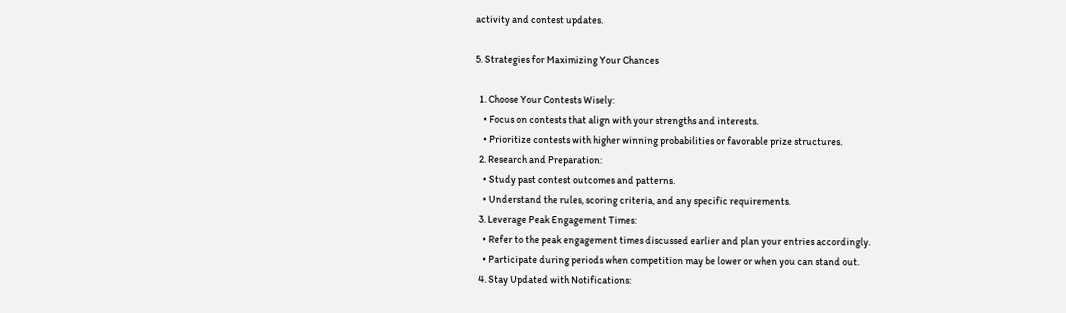activity and contest updates.

5. Strategies for Maximizing Your Chances

  1. Choose Your Contests Wisely:
    • Focus on contests that align with your strengths and interests.
    • Prioritize contests with higher winning probabilities or favorable prize structures.
  2. Research and Preparation:
    • Study past contest outcomes and patterns.
    • Understand the rules, scoring criteria, and any specific requirements.
  3. Leverage Peak Engagement Times:
    • Refer to the peak engagement times discussed earlier and plan your entries accordingly.
    • Participate during periods when competition may be lower or when you can stand out.
  4. Stay Updated with Notifications: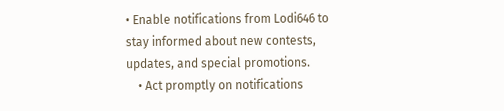• Enable notifications from Lodi646 to stay informed about new contests, updates, and special promotions.
    • Act promptly on notifications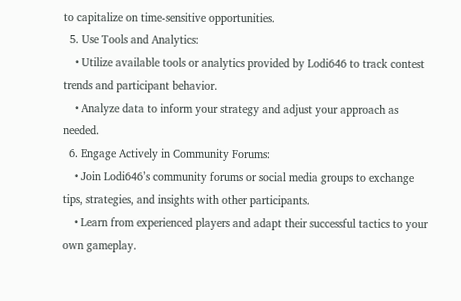to capitalize on time-sensitive opportunities.
  5. Use Tools and Analytics:
    • Utilize available tools or analytics provided by Lodi646 to track contest trends and participant behavior.
    • Analyze data to inform your strategy and adjust your approach as needed.
  6. Engage Actively in Community Forums:
    • Join Lodi646’s community forums or social media groups to exchange tips, strategies, and insights with other participants.
    • Learn from experienced players and adapt their successful tactics to your own gameplay.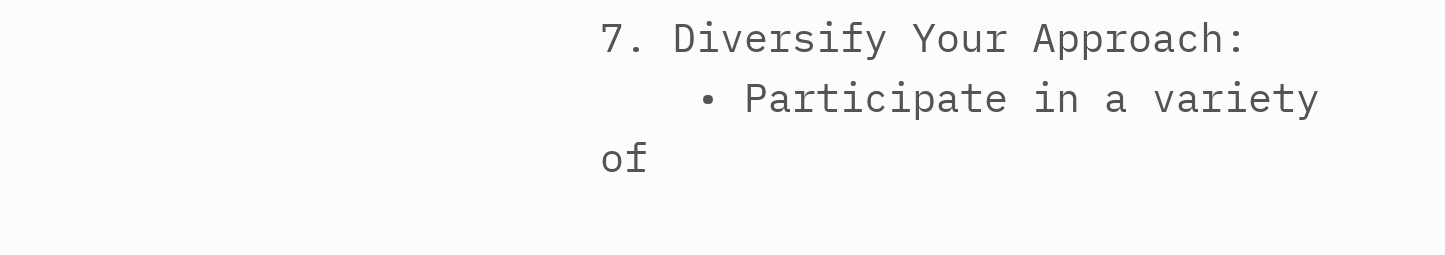7. Diversify Your Approach:
    • Participate in a variety of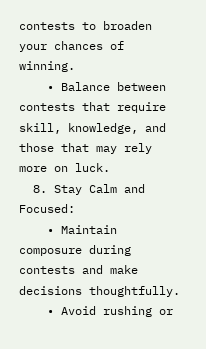contests to broaden your chances of winning.
    • Balance between contests that require skill, knowledge, and those that may rely more on luck.
  8. Stay Calm and Focused:
    • Maintain composure during contests and make decisions thoughtfully.
    • Avoid rushing or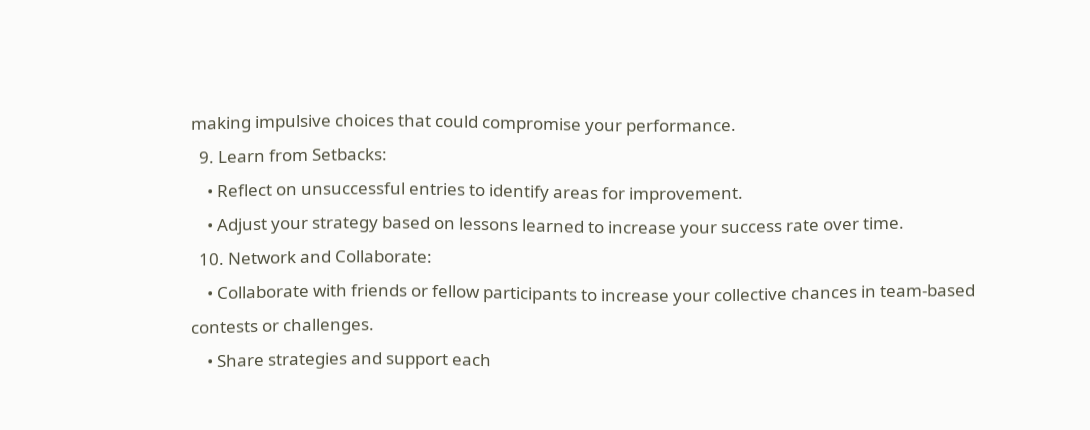making impulsive choices that could compromise your performance.
  9. Learn from Setbacks:
    • Reflect on unsuccessful entries to identify areas for improvement.
    • Adjust your strategy based on lessons learned to increase your success rate over time.
  10. Network and Collaborate:
    • Collaborate with friends or fellow participants to increase your collective chances in team-based contests or challenges.
    • Share strategies and support each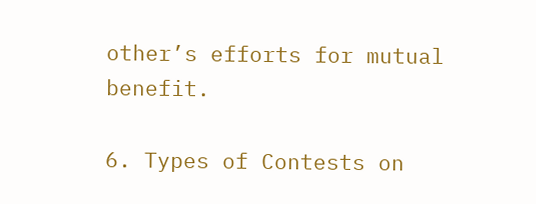other’s efforts for mutual benefit.

6. Types of Contests on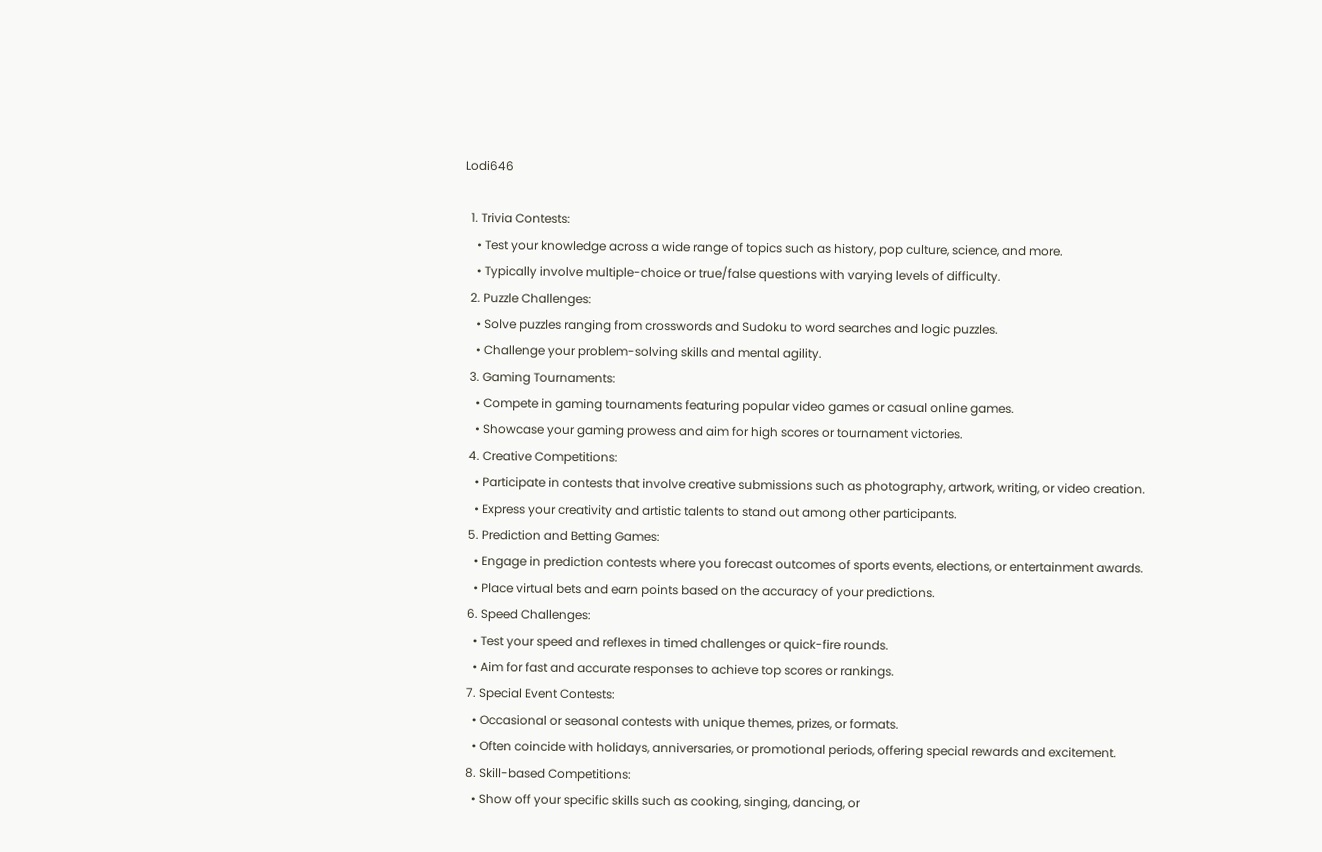Lodi646

  1. Trivia Contests:
    • Test your knowledge across a wide range of topics such as history, pop culture, science, and more.
    • Typically involve multiple-choice or true/false questions with varying levels of difficulty.
  2. Puzzle Challenges:
    • Solve puzzles ranging from crosswords and Sudoku to word searches and logic puzzles.
    • Challenge your problem-solving skills and mental agility.
  3. Gaming Tournaments:
    • Compete in gaming tournaments featuring popular video games or casual online games.
    • Showcase your gaming prowess and aim for high scores or tournament victories.
  4. Creative Competitions:
    • Participate in contests that involve creative submissions such as photography, artwork, writing, or video creation.
    • Express your creativity and artistic talents to stand out among other participants.
  5. Prediction and Betting Games:
    • Engage in prediction contests where you forecast outcomes of sports events, elections, or entertainment awards.
    • Place virtual bets and earn points based on the accuracy of your predictions.
  6. Speed Challenges:
    • Test your speed and reflexes in timed challenges or quick-fire rounds.
    • Aim for fast and accurate responses to achieve top scores or rankings.
  7. Special Event Contests:
    • Occasional or seasonal contests with unique themes, prizes, or formats.
    • Often coincide with holidays, anniversaries, or promotional periods, offering special rewards and excitement.
  8. Skill-based Competitions:
    • Show off your specific skills such as cooking, singing, dancing, or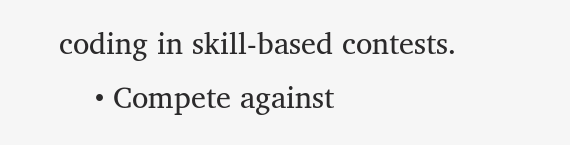coding in skill-based contests.
    • Compete against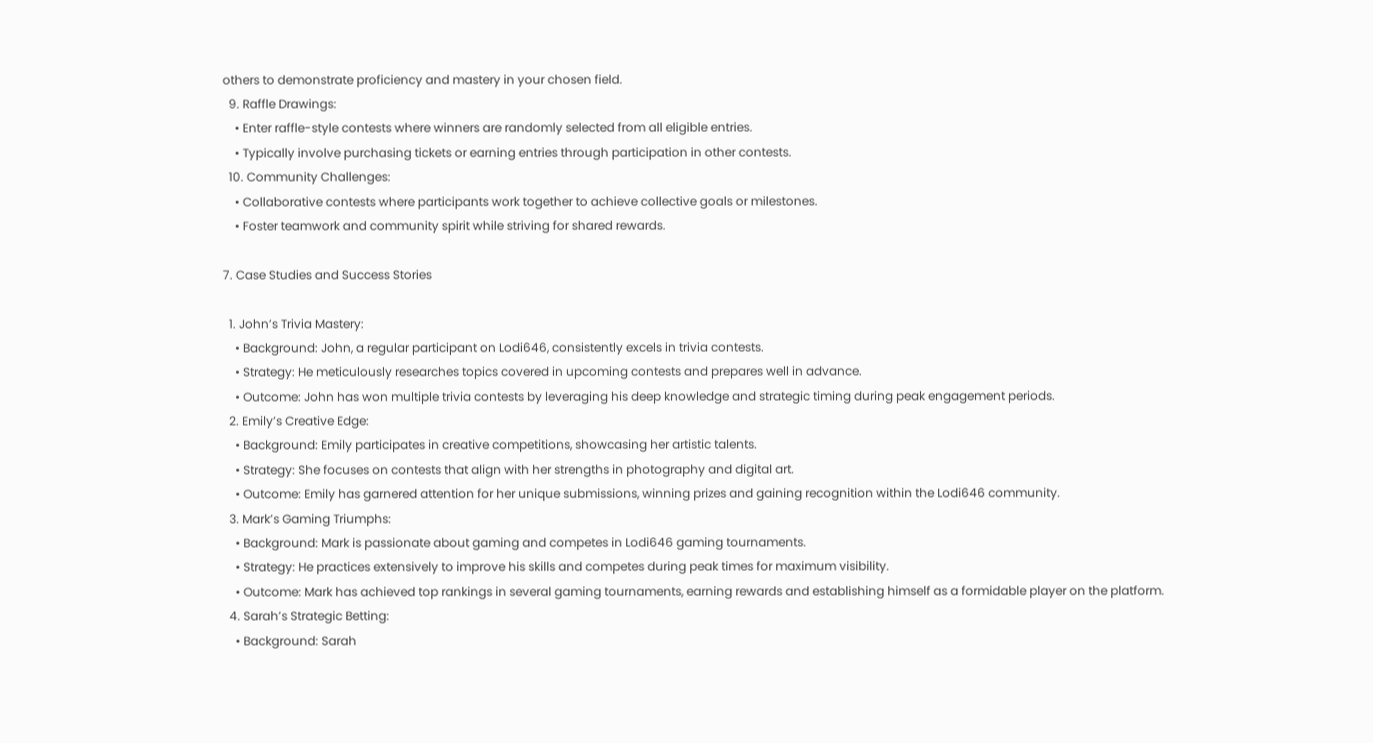others to demonstrate proficiency and mastery in your chosen field.
  9. Raffle Drawings:
    • Enter raffle-style contests where winners are randomly selected from all eligible entries.
    • Typically involve purchasing tickets or earning entries through participation in other contests.
  10. Community Challenges:
    • Collaborative contests where participants work together to achieve collective goals or milestones.
    • Foster teamwork and community spirit while striving for shared rewards.

7. Case Studies and Success Stories

  1. John’s Trivia Mastery:
    • Background: John, a regular participant on Lodi646, consistently excels in trivia contests.
    • Strategy: He meticulously researches topics covered in upcoming contests and prepares well in advance.
    • Outcome: John has won multiple trivia contests by leveraging his deep knowledge and strategic timing during peak engagement periods.
  2. Emily’s Creative Edge:
    • Background: Emily participates in creative competitions, showcasing her artistic talents.
    • Strategy: She focuses on contests that align with her strengths in photography and digital art.
    • Outcome: Emily has garnered attention for her unique submissions, winning prizes and gaining recognition within the Lodi646 community.
  3. Mark’s Gaming Triumphs:
    • Background: Mark is passionate about gaming and competes in Lodi646 gaming tournaments.
    • Strategy: He practices extensively to improve his skills and competes during peak times for maximum visibility.
    • Outcome: Mark has achieved top rankings in several gaming tournaments, earning rewards and establishing himself as a formidable player on the platform.
  4. Sarah’s Strategic Betting:
    • Background: Sarah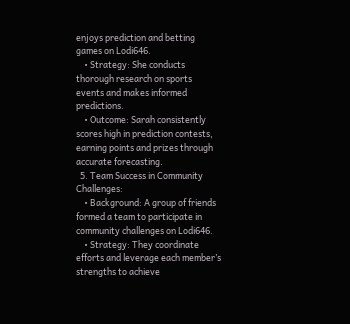enjoys prediction and betting games on Lodi646.
    • Strategy: She conducts thorough research on sports events and makes informed predictions.
    • Outcome: Sarah consistently scores high in prediction contests, earning points and prizes through accurate forecasting.
  5. Team Success in Community Challenges:
    • Background: A group of friends formed a team to participate in community challenges on Lodi646.
    • Strategy: They coordinate efforts and leverage each member’s strengths to achieve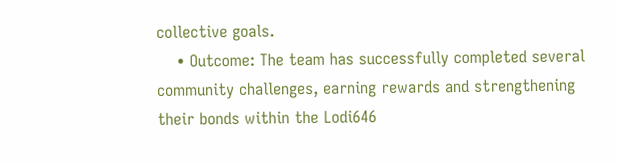collective goals.
    • Outcome: The team has successfully completed several community challenges, earning rewards and strengthening their bonds within the Lodi646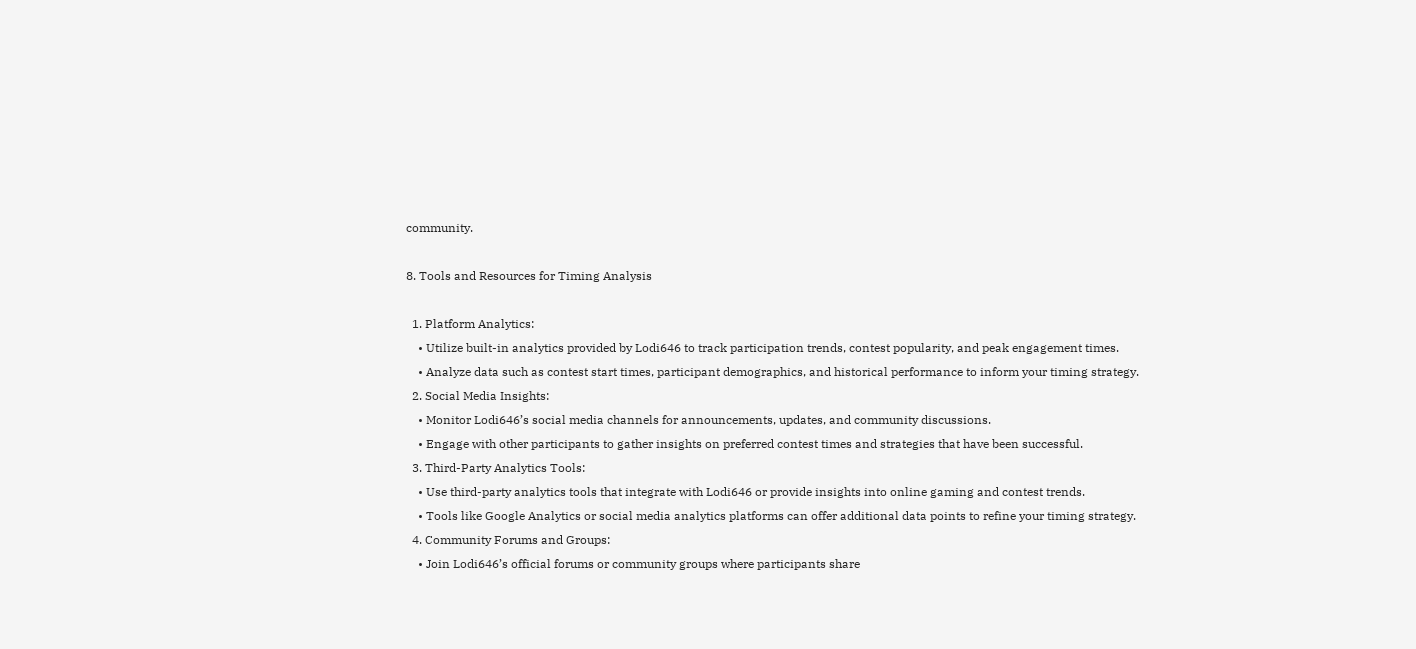community.

8. Tools and Resources for Timing Analysis

  1. Platform Analytics:
    • Utilize built-in analytics provided by Lodi646 to track participation trends, contest popularity, and peak engagement times.
    • Analyze data such as contest start times, participant demographics, and historical performance to inform your timing strategy.
  2. Social Media Insights:
    • Monitor Lodi646’s social media channels for announcements, updates, and community discussions.
    • Engage with other participants to gather insights on preferred contest times and strategies that have been successful.
  3. Third-Party Analytics Tools:
    • Use third-party analytics tools that integrate with Lodi646 or provide insights into online gaming and contest trends.
    • Tools like Google Analytics or social media analytics platforms can offer additional data points to refine your timing strategy.
  4. Community Forums and Groups:
    • Join Lodi646’s official forums or community groups where participants share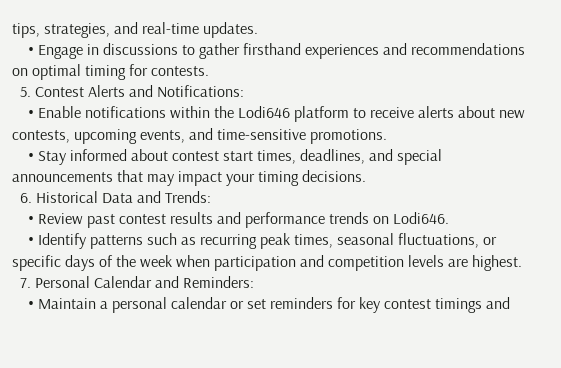tips, strategies, and real-time updates.
    • Engage in discussions to gather firsthand experiences and recommendations on optimal timing for contests.
  5. Contest Alerts and Notifications:
    • Enable notifications within the Lodi646 platform to receive alerts about new contests, upcoming events, and time-sensitive promotions.
    • Stay informed about contest start times, deadlines, and special announcements that may impact your timing decisions.
  6. Historical Data and Trends:
    • Review past contest results and performance trends on Lodi646.
    • Identify patterns such as recurring peak times, seasonal fluctuations, or specific days of the week when participation and competition levels are highest.
  7. Personal Calendar and Reminders:
    • Maintain a personal calendar or set reminders for key contest timings and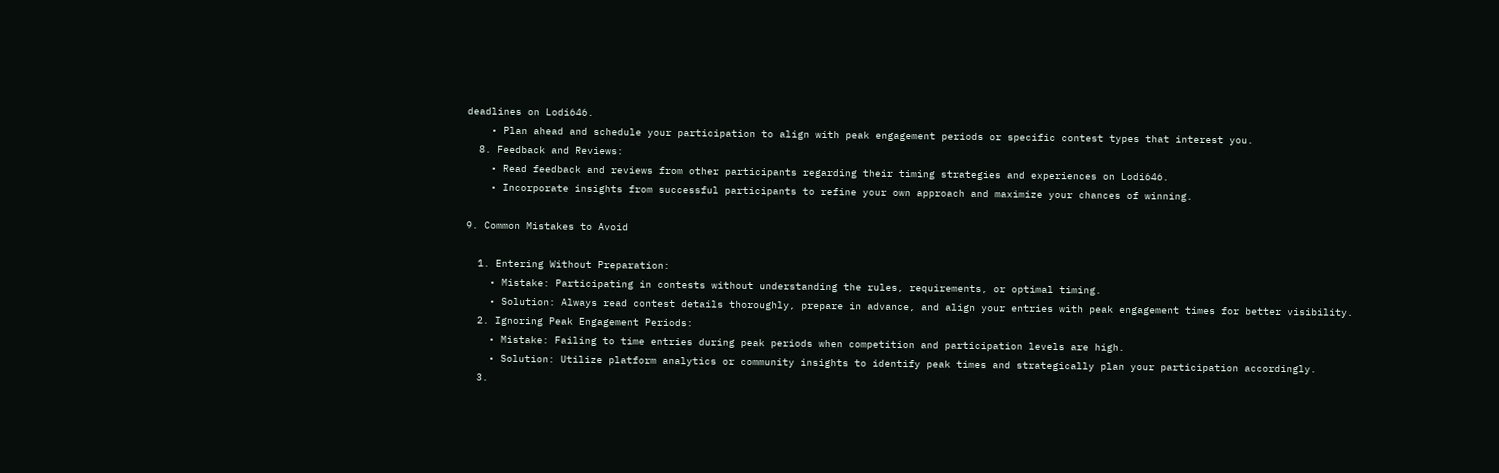deadlines on Lodi646.
    • Plan ahead and schedule your participation to align with peak engagement periods or specific contest types that interest you.
  8. Feedback and Reviews:
    • Read feedback and reviews from other participants regarding their timing strategies and experiences on Lodi646.
    • Incorporate insights from successful participants to refine your own approach and maximize your chances of winning.

9. Common Mistakes to Avoid

  1. Entering Without Preparation:
    • Mistake: Participating in contests without understanding the rules, requirements, or optimal timing.
    • Solution: Always read contest details thoroughly, prepare in advance, and align your entries with peak engagement times for better visibility.
  2. Ignoring Peak Engagement Periods:
    • Mistake: Failing to time entries during peak periods when competition and participation levels are high.
    • Solution: Utilize platform analytics or community insights to identify peak times and strategically plan your participation accordingly.
  3.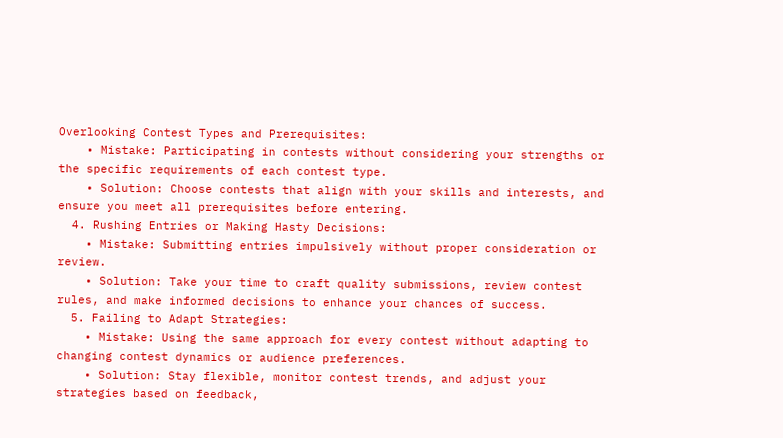Overlooking Contest Types and Prerequisites:
    • Mistake: Participating in contests without considering your strengths or the specific requirements of each contest type.
    • Solution: Choose contests that align with your skills and interests, and ensure you meet all prerequisites before entering.
  4. Rushing Entries or Making Hasty Decisions:
    • Mistake: Submitting entries impulsively without proper consideration or review.
    • Solution: Take your time to craft quality submissions, review contest rules, and make informed decisions to enhance your chances of success.
  5. Failing to Adapt Strategies:
    • Mistake: Using the same approach for every contest without adapting to changing contest dynamics or audience preferences.
    • Solution: Stay flexible, monitor contest trends, and adjust your strategies based on feedback,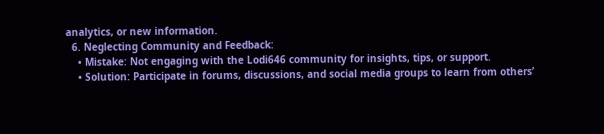analytics, or new information.
  6. Neglecting Community and Feedback:
    • Mistake: Not engaging with the Lodi646 community for insights, tips, or support.
    • Solution: Participate in forums, discussions, and social media groups to learn from others’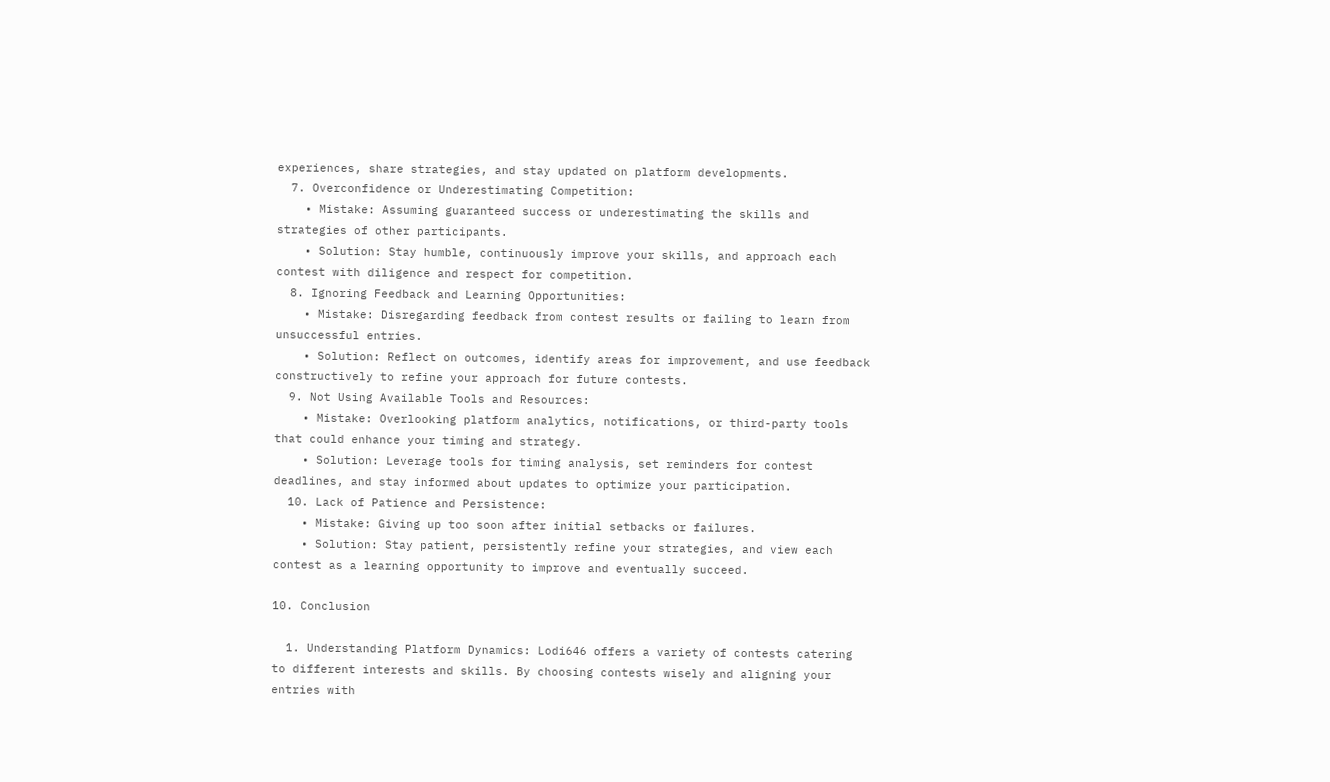experiences, share strategies, and stay updated on platform developments.
  7. Overconfidence or Underestimating Competition:
    • Mistake: Assuming guaranteed success or underestimating the skills and strategies of other participants.
    • Solution: Stay humble, continuously improve your skills, and approach each contest with diligence and respect for competition.
  8. Ignoring Feedback and Learning Opportunities:
    • Mistake: Disregarding feedback from contest results or failing to learn from unsuccessful entries.
    • Solution: Reflect on outcomes, identify areas for improvement, and use feedback constructively to refine your approach for future contests.
  9. Not Using Available Tools and Resources:
    • Mistake: Overlooking platform analytics, notifications, or third-party tools that could enhance your timing and strategy.
    • Solution: Leverage tools for timing analysis, set reminders for contest deadlines, and stay informed about updates to optimize your participation.
  10. Lack of Patience and Persistence:
    • Mistake: Giving up too soon after initial setbacks or failures.
    • Solution: Stay patient, persistently refine your strategies, and view each contest as a learning opportunity to improve and eventually succeed.

10. Conclusion

  1. Understanding Platform Dynamics: Lodi646 offers a variety of contests catering to different interests and skills. By choosing contests wisely and aligning your entries with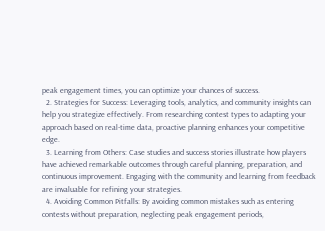peak engagement times, you can optimize your chances of success.
  2. Strategies for Success: Leveraging tools, analytics, and community insights can help you strategize effectively. From researching contest types to adapting your approach based on real-time data, proactive planning enhances your competitive edge.
  3. Learning from Others: Case studies and success stories illustrate how players have achieved remarkable outcomes through careful planning, preparation, and continuous improvement. Engaging with the community and learning from feedback are invaluable for refining your strategies.
  4. Avoiding Common Pitfalls: By avoiding common mistakes such as entering contests without preparation, neglecting peak engagement periods,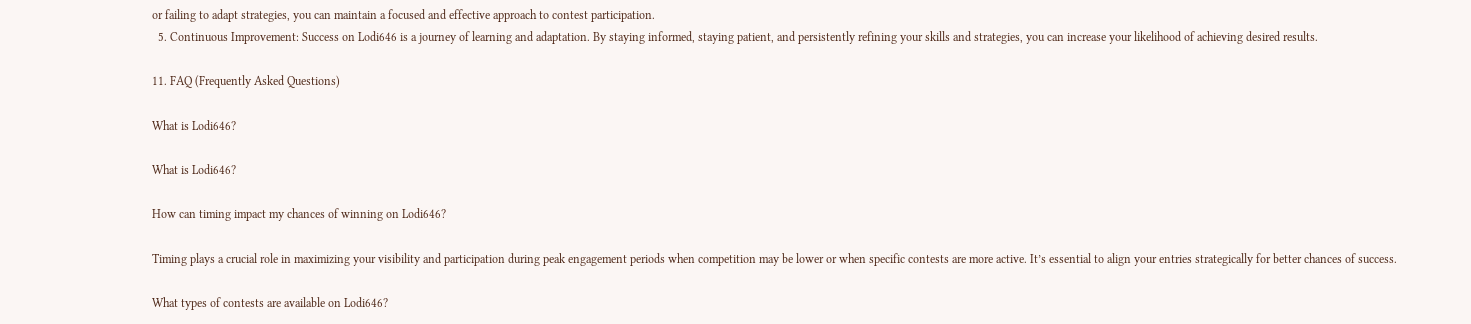or failing to adapt strategies, you can maintain a focused and effective approach to contest participation.
  5. Continuous Improvement: Success on Lodi646 is a journey of learning and adaptation. By staying informed, staying patient, and persistently refining your skills and strategies, you can increase your likelihood of achieving desired results.

11. FAQ (Frequently Asked Questions)

What is Lodi646?

What is Lodi646?

How can timing impact my chances of winning on Lodi646?

Timing plays a crucial role in maximizing your visibility and participation during peak engagement periods when competition may be lower or when specific contests are more active. It’s essential to align your entries strategically for better chances of success.

What types of contests are available on Lodi646?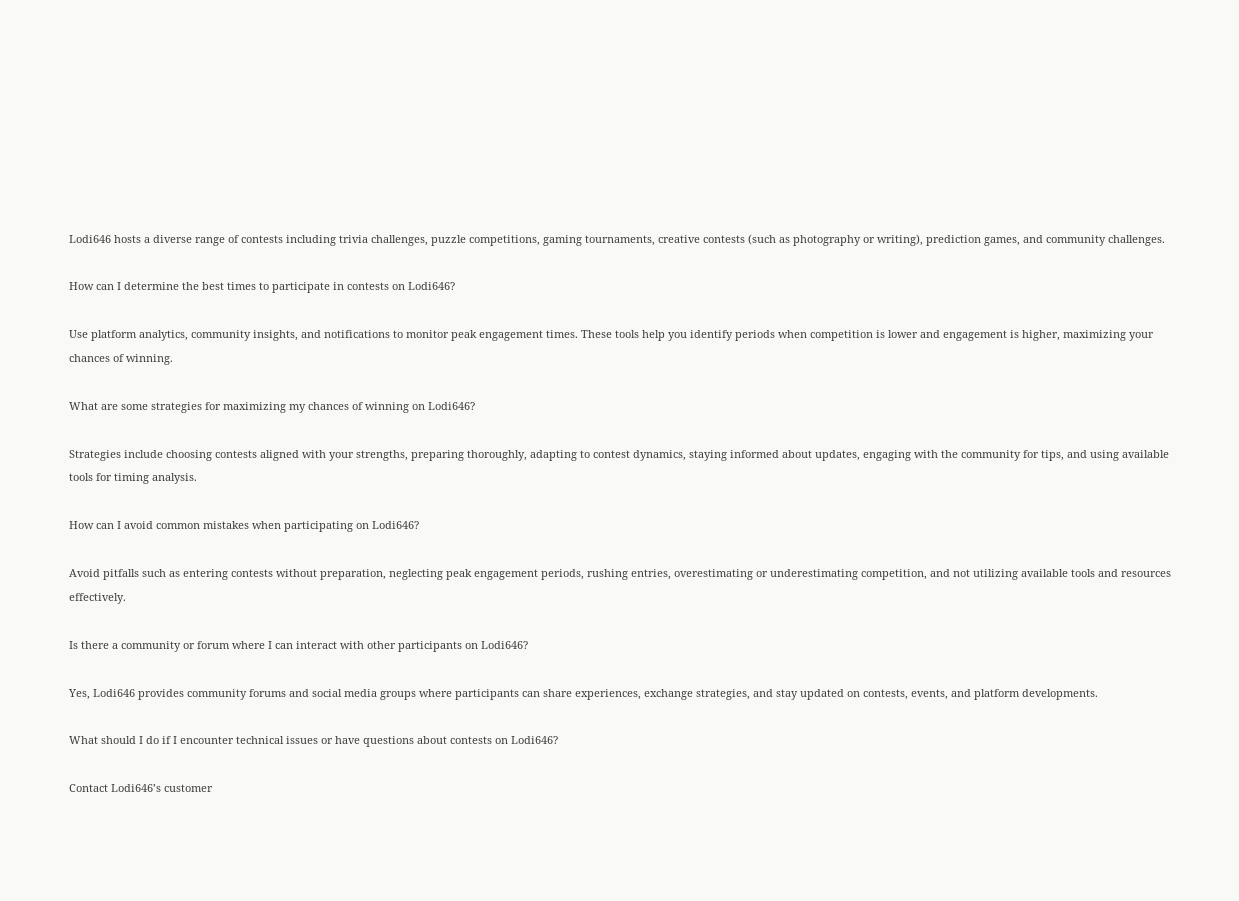Lodi646 hosts a diverse range of contests including trivia challenges, puzzle competitions, gaming tournaments, creative contests (such as photography or writing), prediction games, and community challenges.

How can I determine the best times to participate in contests on Lodi646?

Use platform analytics, community insights, and notifications to monitor peak engagement times. These tools help you identify periods when competition is lower and engagement is higher, maximizing your chances of winning.

What are some strategies for maximizing my chances of winning on Lodi646?

Strategies include choosing contests aligned with your strengths, preparing thoroughly, adapting to contest dynamics, staying informed about updates, engaging with the community for tips, and using available tools for timing analysis.

How can I avoid common mistakes when participating on Lodi646?

Avoid pitfalls such as entering contests without preparation, neglecting peak engagement periods, rushing entries, overestimating or underestimating competition, and not utilizing available tools and resources effectively.

Is there a community or forum where I can interact with other participants on Lodi646?

Yes, Lodi646 provides community forums and social media groups where participants can share experiences, exchange strategies, and stay updated on contests, events, and platform developments.

What should I do if I encounter technical issues or have questions about contests on Lodi646?

Contact Lodi646’s customer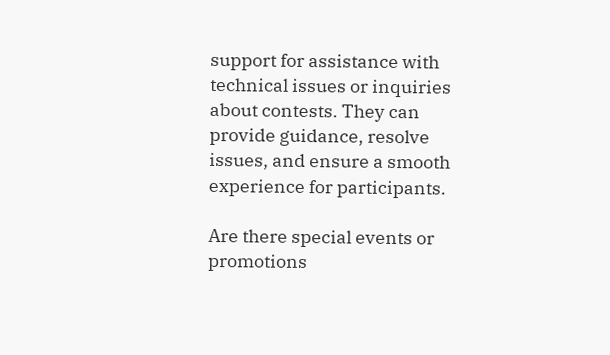support for assistance with technical issues or inquiries about contests. They can provide guidance, resolve issues, and ensure a smooth experience for participants.

Are there special events or promotions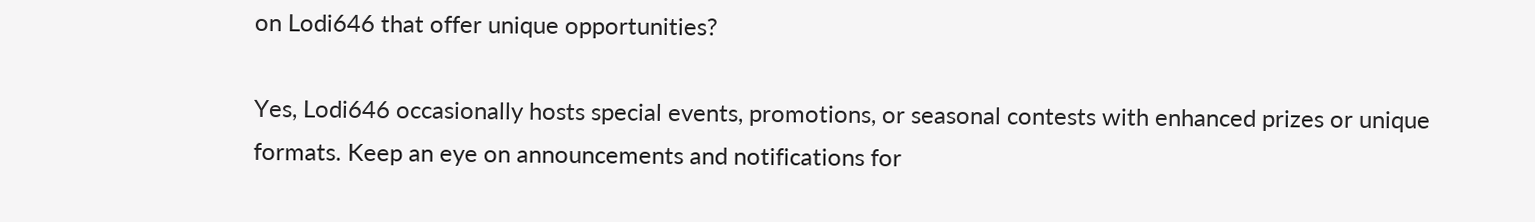on Lodi646 that offer unique opportunities?

Yes, Lodi646 occasionally hosts special events, promotions, or seasonal contests with enhanced prizes or unique formats. Keep an eye on announcements and notifications for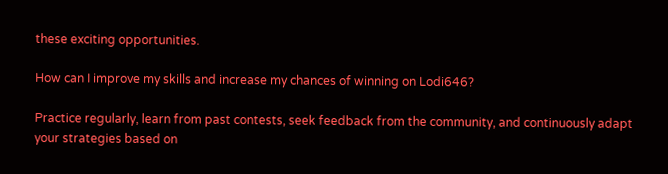these exciting opportunities.

How can I improve my skills and increase my chances of winning on Lodi646?

Practice regularly, learn from past contests, seek feedback from the community, and continuously adapt your strategies based on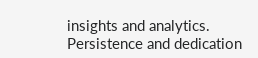insights and analytics. Persistence and dedication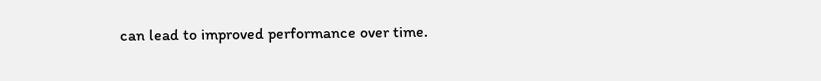can lead to improved performance over time.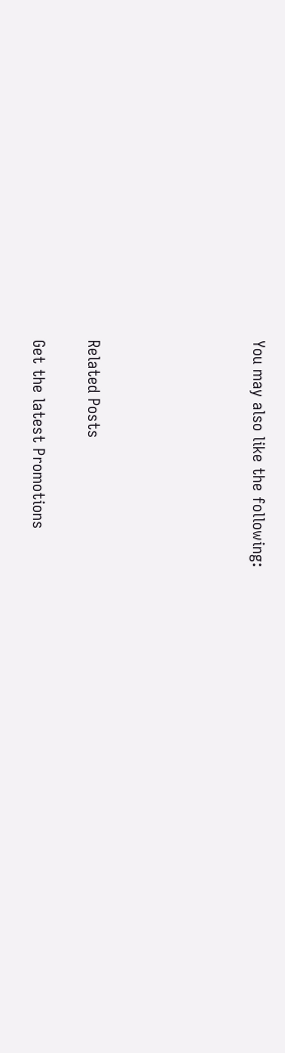You may also like the following:





Related Posts

Get the latest Promotions